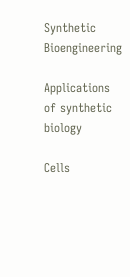Synthetic Bioengineering

Applications of synthetic biology

Cells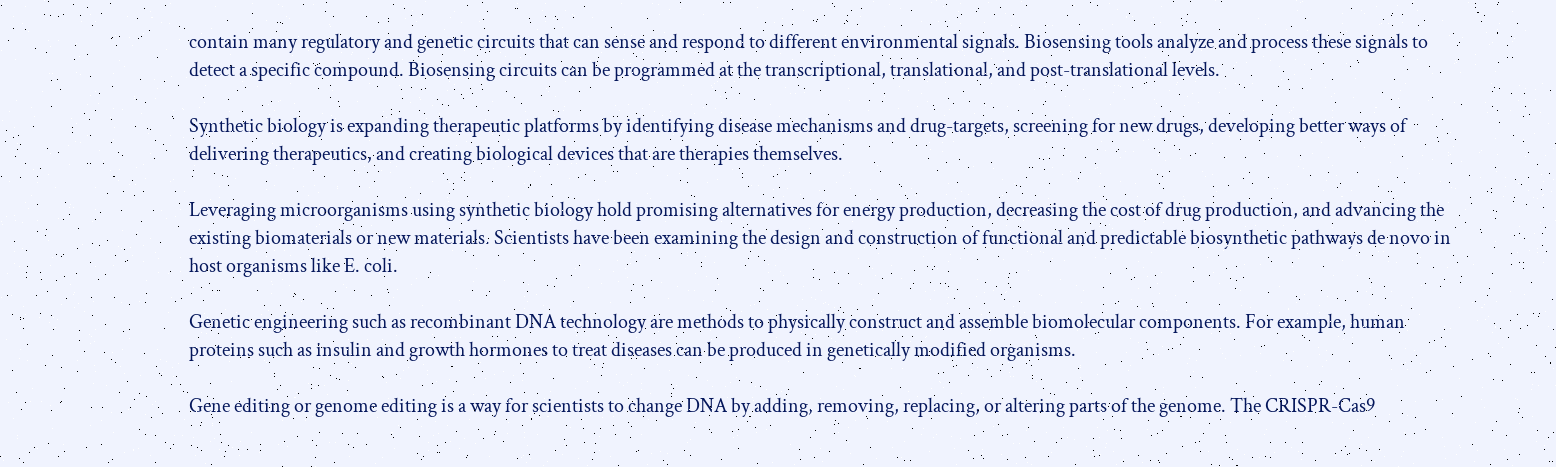contain many regulatory and genetic circuits that can sense and respond to different environmental signals. Biosensing tools analyze and process these signals to detect a specific compound. Biosensing circuits can be programmed at the transcriptional, translational, and post-translational levels.

Synthetic biology is expanding therapeutic platforms by identifying disease mechanisms and drug-targets, screening for new drugs, developing better ways of delivering therapeutics, and creating biological devices that are therapies themselves.

Leveraging microorganisms using synthetic biology hold promising alternatives for energy production, decreasing the cost of drug production, and advancing the existing biomaterials or new materials. Scientists have been examining the design and construction of functional and predictable biosynthetic pathways de novo in host organisms like E. coli.

Genetic engineering such as recombinant DNA technology are methods to physically construct and assemble biomolecular components. For example, human proteins such as insulin and growth hormones to treat diseases can be produced in genetically modified organisms.

Gene editing or genome editing is a way for scientists to change DNA by adding, removing, replacing, or altering parts of the genome. The CRISPR-Cas9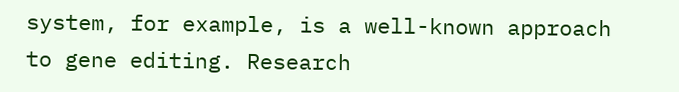system, for example, is a well-known approach to gene editing. Research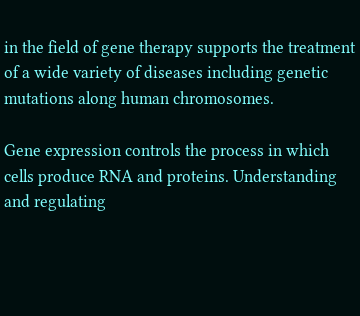in the field of gene therapy supports the treatment of a wide variety of diseases including genetic mutations along human chromosomes.

Gene expression controls the process in which cells produce RNA and proteins. Understanding and regulating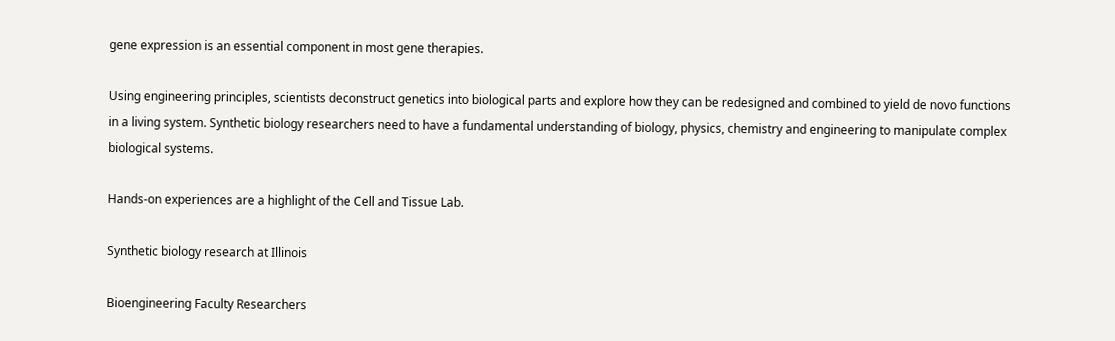gene expression is an essential component in most gene therapies.

Using engineering principles, scientists deconstruct genetics into biological parts and explore how they can be redesigned and combined to yield de novo functions in a living system. Synthetic biology researchers need to have a fundamental understanding of biology, physics, chemistry and engineering to manipulate complex biological systems.

Hands-on experiences are a highlight of the Cell and Tissue Lab.

Synthetic biology research at Illinois

Bioengineering Faculty Researchers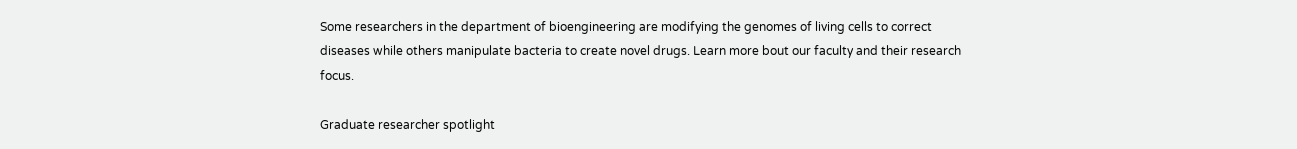Some researchers in the department of bioengineering are modifying the genomes of living cells to correct diseases while others manipulate bacteria to create novel drugs. Learn more bout our faculty and their research focus.

Graduate researcher spotlight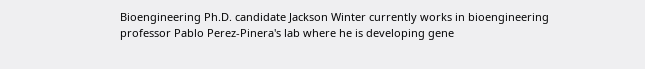Bioengineering Ph.D. candidate Jackson Winter currently works in bioengineering professor Pablo Perez-Pinera's lab where he is developing gene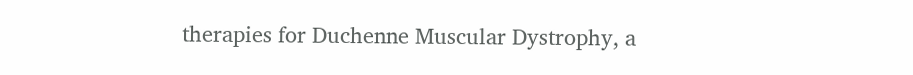therapies for Duchenne Muscular Dystrophy, a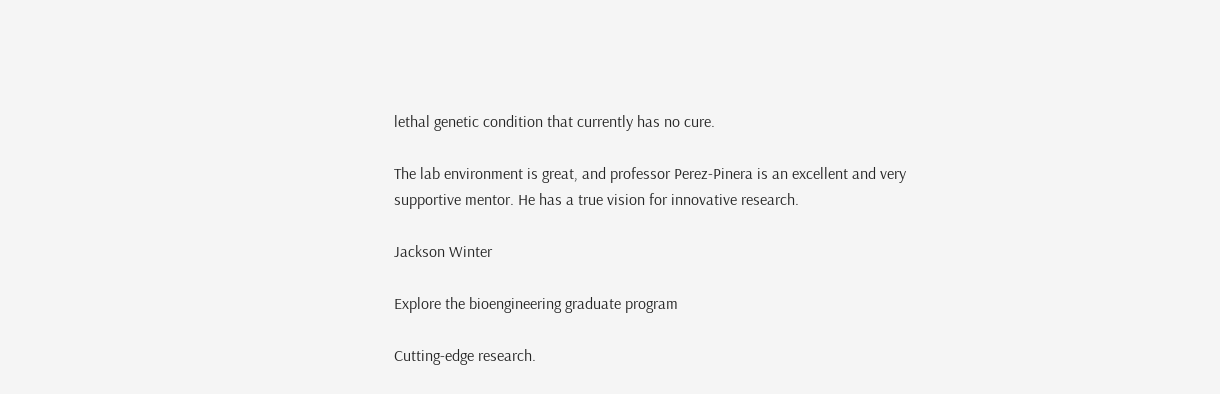lethal genetic condition that currently has no cure.

The lab environment is great, and professor Perez-Pinera is an excellent and very supportive mentor. He has a true vision for innovative research.

Jackson Winter

Explore the bioengineering graduate program

Cutting-edge research.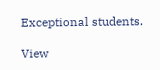Exceptional students.

View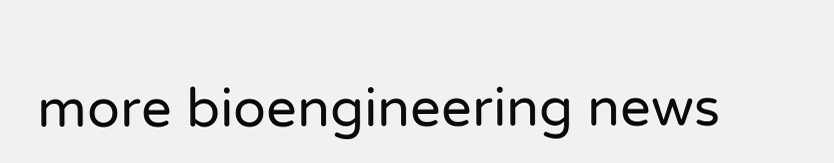more bioengineering news